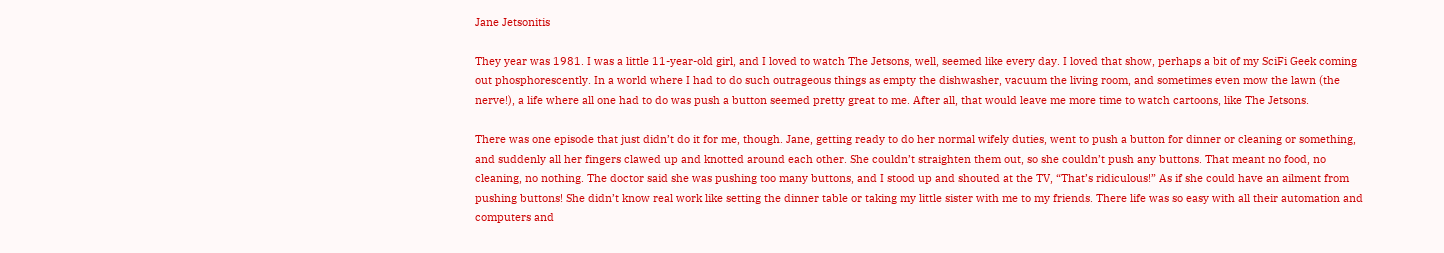Jane Jetsonitis

They year was 1981. I was a little 11-year-old girl, and I loved to watch The Jetsons, well, seemed like every day. I loved that show, perhaps a bit of my SciFi Geek coming out phosphorescently. In a world where I had to do such outrageous things as empty the dishwasher, vacuum the living room, and sometimes even mow the lawn (the nerve!), a life where all one had to do was push a button seemed pretty great to me. After all, that would leave me more time to watch cartoons, like The Jetsons.

There was one episode that just didn’t do it for me, though. Jane, getting ready to do her normal wifely duties, went to push a button for dinner or cleaning or something, and suddenly all her fingers clawed up and knotted around each other. She couldn’t straighten them out, so she couldn’t push any buttons. That meant no food, no cleaning, no nothing. The doctor said she was pushing too many buttons, and I stood up and shouted at the TV, “That’s ridiculous!” As if she could have an ailment from pushing buttons! She didn’t know real work like setting the dinner table or taking my little sister with me to my friends. There life was so easy with all their automation and computers and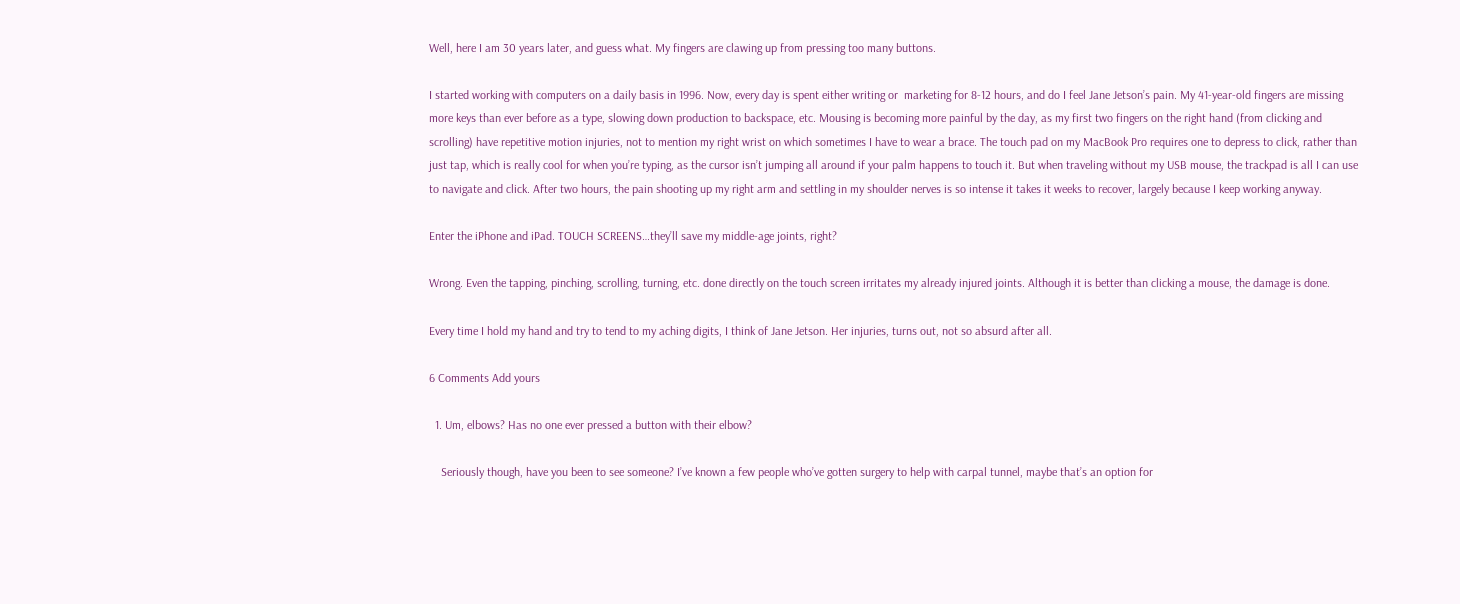Well, here I am 30 years later, and guess what. My fingers are clawing up from pressing too many buttons.

I started working with computers on a daily basis in 1996. Now, every day is spent either writing or  marketing for 8-12 hours, and do I feel Jane Jetson’s pain. My 41-year-old fingers are missing more keys than ever before as a type, slowing down production to backspace, etc. Mousing is becoming more painful by the day, as my first two fingers on the right hand (from clicking and scrolling) have repetitive motion injuries, not to mention my right wrist on which sometimes I have to wear a brace. The touch pad on my MacBook Pro requires one to depress to click, rather than just tap, which is really cool for when you’re typing, as the cursor isn’t jumping all around if your palm happens to touch it. But when traveling without my USB mouse, the trackpad is all I can use to navigate and click. After two hours, the pain shooting up my right arm and settling in my shoulder nerves is so intense it takes it weeks to recover, largely because I keep working anyway.

Enter the iPhone and iPad. TOUCH SCREENS…they’ll save my middle-age joints, right?

Wrong. Even the tapping, pinching, scrolling, turning, etc. done directly on the touch screen irritates my already injured joints. Although it is better than clicking a mouse, the damage is done.

Every time I hold my hand and try to tend to my aching digits, I think of Jane Jetson. Her injuries, turns out, not so absurd after all.

6 Comments Add yours

  1. Um, elbows? Has no one ever pressed a button with their elbow?

    Seriously though, have you been to see someone? I’ve known a few people who’ve gotten surgery to help with carpal tunnel, maybe that’s an option for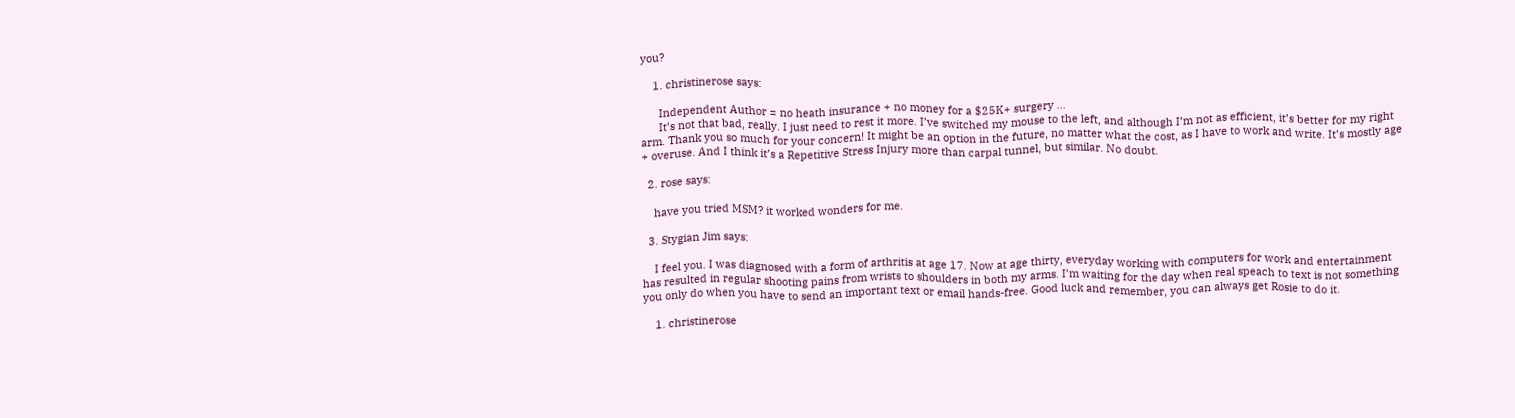you?

    1. christinerose says:

      Independent Author = no heath insurance + no money for a $25K+ surgery …
      It’s not that bad, really. I just need to rest it more. I’ve switched my mouse to the left, and although I’m not as efficient, it’s better for my right arm. Thank you so much for your concern! It might be an option in the future, no matter what the cost, as I have to work and write. It’s mostly age + overuse. And I think it’s a Repetitive Stress Injury more than carpal tunnel, but similar. No doubt.

  2. rose says:

    have you tried MSM? it worked wonders for me.

  3. Stygian Jim says:

    I feel you. I was diagnosed with a form of arthritis at age 17. Now at age thirty, everyday working with computers for work and entertainment has resulted in regular shooting pains from wrists to shoulders in both my arms. I’m waiting for the day when real speach to text is not something you only do when you have to send an important text or email hands-free. Good luck and remember, you can always get Rosie to do it.

    1. christinerose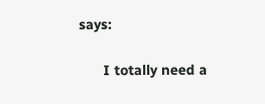says:

      I totally need a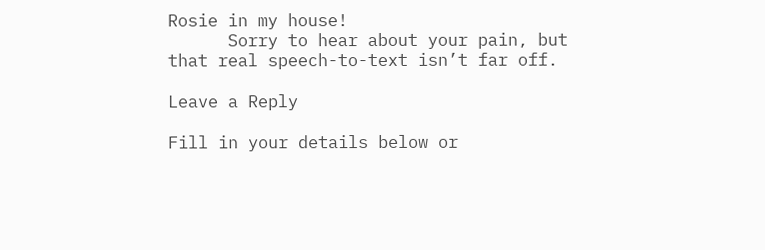Rosie in my house!
      Sorry to hear about your pain, but that real speech-to-text isn’t far off.

Leave a Reply

Fill in your details below or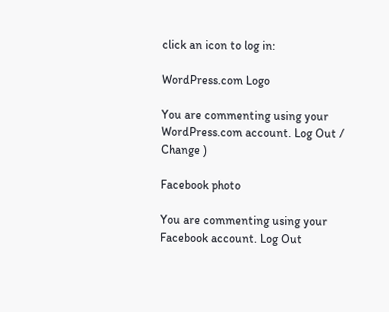click an icon to log in:

WordPress.com Logo

You are commenting using your WordPress.com account. Log Out /  Change )

Facebook photo

You are commenting using your Facebook account. Log Out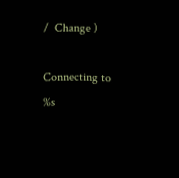/  Change )

Connecting to %s